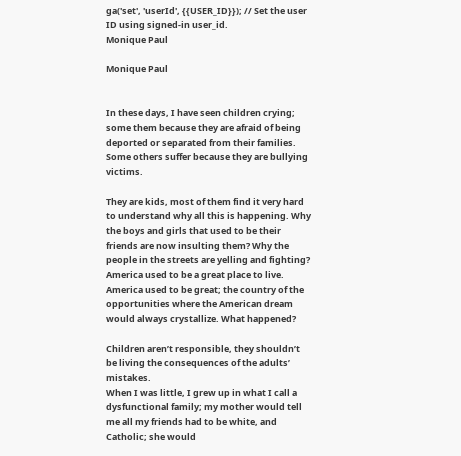ga('set', 'userId', {{USER_ID}}); // Set the user ID using signed-in user_id.
Monique Paul

Monique Paul


In these days, I have seen children crying; some them because they are afraid of being deported or separated from their families. Some others suffer because they are bullying victims.

They are kids, most of them find it very hard to understand why all this is happening. Why the boys and girls that used to be their friends are now insulting them? Why the people in the streets are yelling and fighting? America used to be a great place to live. America used to be great; the country of the opportunities where the American dream would always crystallize. What happened?

Children aren’t responsible, they shouldn’t be living the consequences of the adults’ mistakes.
When I was little, I grew up in what I call a dysfunctional family; my mother would tell me all my friends had to be white, and Catholic; she would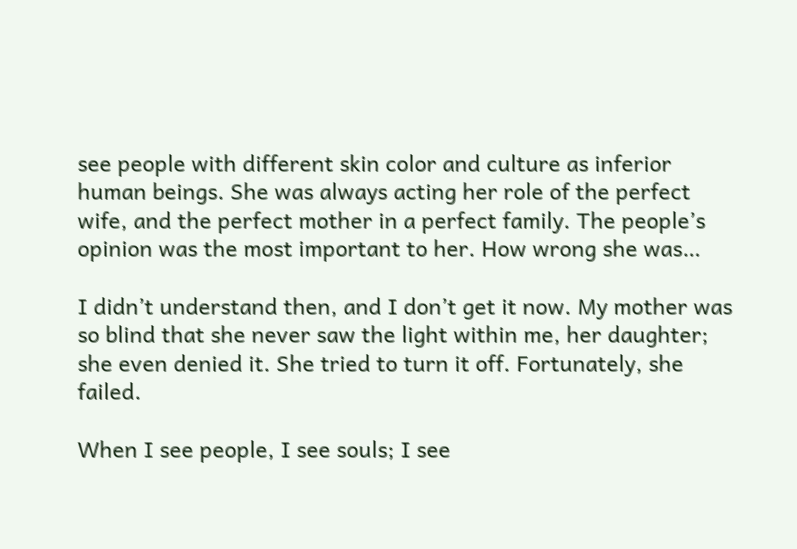see people with different skin color and culture as inferior human beings. She was always acting her role of the perfect wife, and the perfect mother in a perfect family. The people’s opinion was the most important to her. How wrong she was…

I didn’t understand then, and I don’t get it now. My mother was so blind that she never saw the light within me, her daughter; she even denied it. She tried to turn it off. Fortunately, she failed.

When I see people, I see souls; I see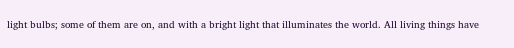light bulbs; some of them are on, and with a bright light that illuminates the world. All living things have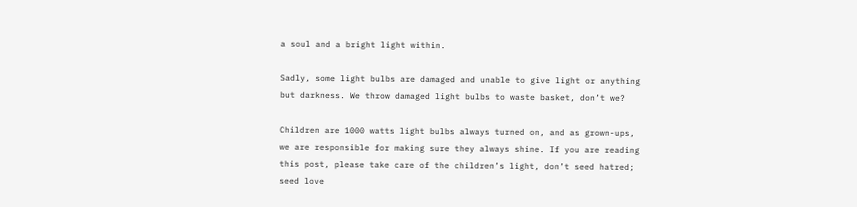a soul and a bright light within.

Sadly, some light bulbs are damaged and unable to give light or anything but darkness. We throw damaged light bulbs to waste basket, don’t we?

Children are 1000 watts light bulbs always turned on, and as grown-ups, we are responsible for making sure they always shine. If you are reading this post, please take care of the children’s light, don’t seed hatred; seed love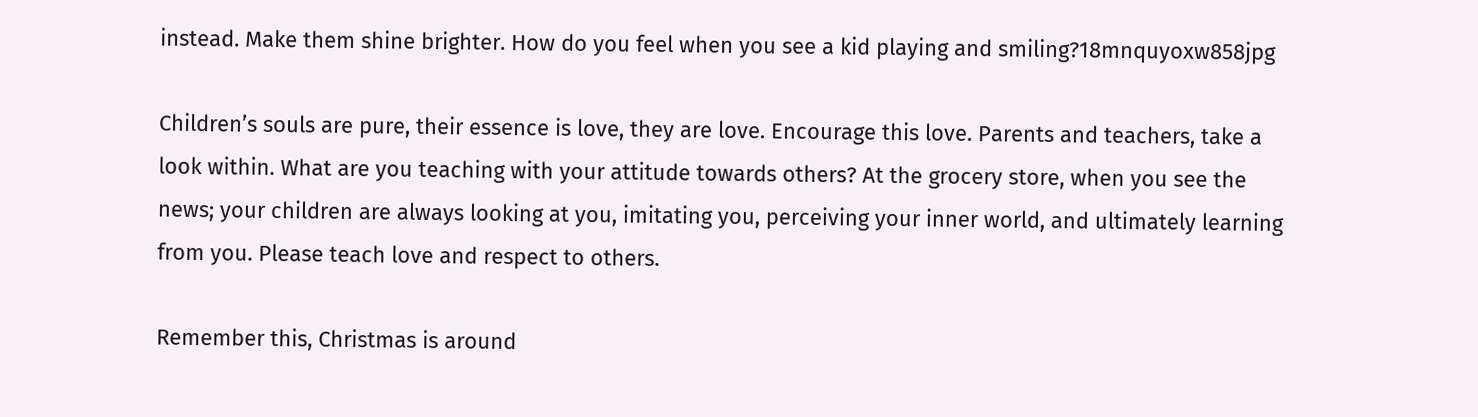instead. Make them shine brighter. How do you feel when you see a kid playing and smiling?18mnquyoxw858jpg

Children’s souls are pure, their essence is love, they are love. Encourage this love. Parents and teachers, take a look within. What are you teaching with your attitude towards others? At the grocery store, when you see the news; your children are always looking at you, imitating you, perceiving your inner world, and ultimately learning from you. Please teach love and respect to others.

Remember this, Christmas is around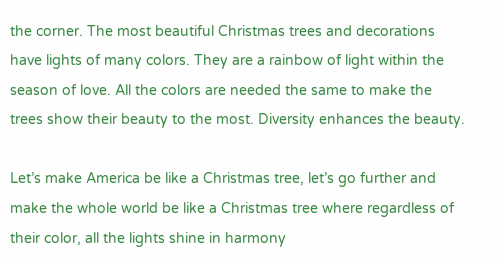the corner. The most beautiful Christmas trees and decorations have lights of many colors. They are a rainbow of light within the season of love. All the colors are needed the same to make the trees show their beauty to the most. Diversity enhances the beauty.

Let’s make America be like a Christmas tree, let’s go further and make the whole world be like a Christmas tree where regardless of their color, all the lights shine in harmony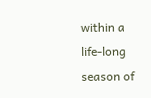within a life-long season of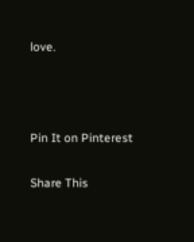love.



Pin It on Pinterest

Share This